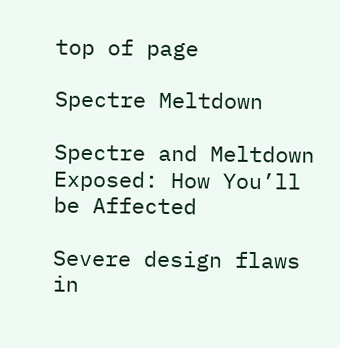top of page

Spectre Meltdown

Spectre and Meltdown Exposed: How You’ll be Affected

Severe design flaws in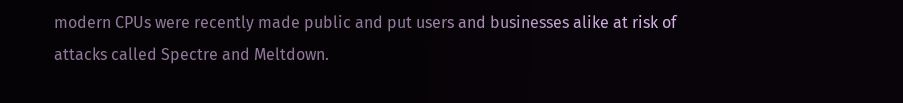modern CPUs were recently made public and put users and businesses alike at risk of attacks called Spectre and Meltdown.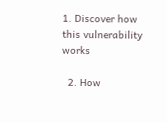1. Discover how this vulnerability works

  2. How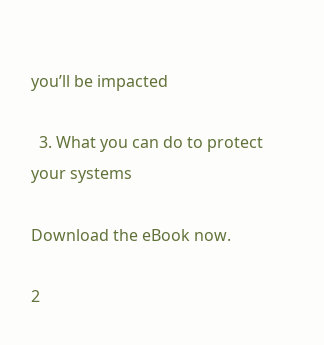you’ll be impacted

  3. What you can do to protect your systems

Download the eBook now.

2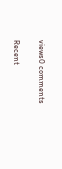views0 comments

Recent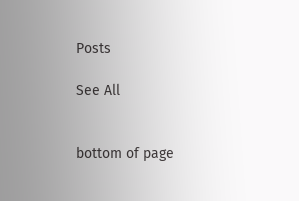Posts

See All


bottom of page